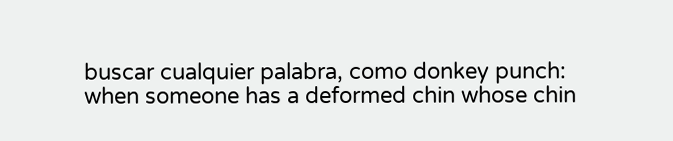buscar cualquier palabra, como donkey punch:
when someone has a deformed chin whose chin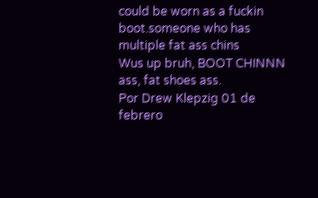could be worn as a fuckin boot.someone who has multiple fat ass chins
Wus up bruh, BOOT CHINNN ass, fat shoes ass.
Por Drew Klepzig 01 de febrero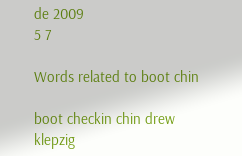de 2009
5 7

Words related to boot chin

boot checkin chin drew klepzig